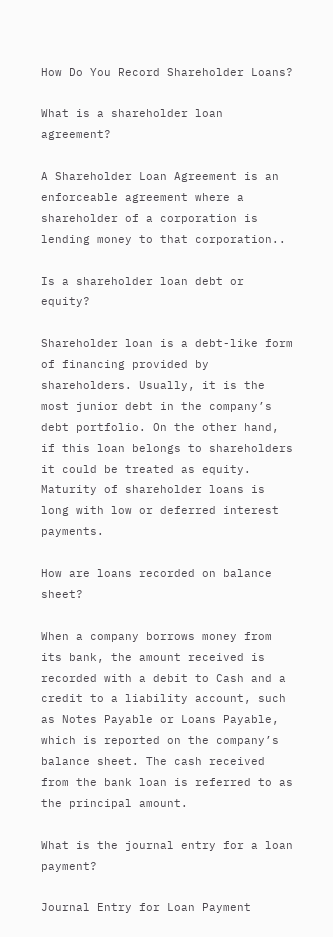How Do You Record Shareholder Loans?

What is a shareholder loan agreement?

A Shareholder Loan Agreement is an enforceable agreement where a shareholder of a corporation is lending money to that corporation..

Is a shareholder loan debt or equity?

Shareholder loan is a debt-like form of financing provided by shareholders. Usually, it is the most junior debt in the company’s debt portfolio. On the other hand, if this loan belongs to shareholders it could be treated as equity. Maturity of shareholder loans is long with low or deferred interest payments.

How are loans recorded on balance sheet?

When a company borrows money from its bank, the amount received is recorded with a debit to Cash and a credit to a liability account, such as Notes Payable or Loans Payable, which is reported on the company’s balance sheet. The cash received from the bank loan is referred to as the principal amount.

What is the journal entry for a loan payment?

Journal Entry for Loan Payment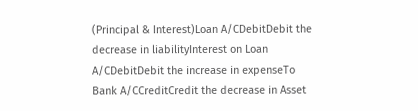(Principal & Interest)Loan A/CDebitDebit the decrease in liabilityInterest on Loan A/CDebitDebit the increase in expenseTo Bank A/CCreditCredit the decrease in Asset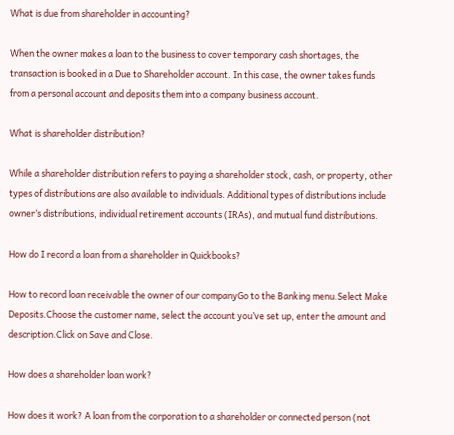What is due from shareholder in accounting?

When the owner makes a loan to the business to cover temporary cash shortages, the transaction is booked in a Due to Shareholder account. In this case, the owner takes funds from a personal account and deposits them into a company business account.

What is shareholder distribution?

While a shareholder distribution refers to paying a shareholder stock, cash, or property, other types of distributions are also available to individuals. Additional types of distributions include owner’s distributions, individual retirement accounts (IRAs), and mutual fund distributions.

How do I record a loan from a shareholder in Quickbooks?

How to record loan receivable the owner of our companyGo to the Banking menu.Select Make Deposits.Choose the customer name, select the account you’ve set up, enter the amount and description.Click on Save and Close.

How does a shareholder loan work?

How does it work? A loan from the corporation to a shareholder or connected person (not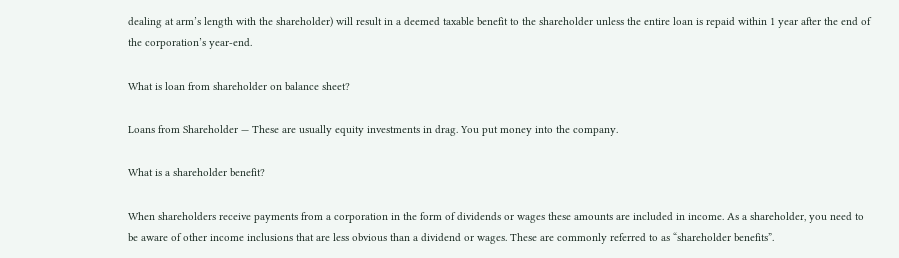dealing at arm’s length with the shareholder) will result in a deemed taxable benefit to the shareholder unless the entire loan is repaid within 1 year after the end of the corporation’s year-end.

What is loan from shareholder on balance sheet?

Loans from Shareholder — These are usually equity investments in drag. You put money into the company.

What is a shareholder benefit?

When shareholders receive payments from a corporation in the form of dividends or wages these amounts are included in income. As a shareholder, you need to be aware of other income inclusions that are less obvious than a dividend or wages. These are commonly referred to as “shareholder benefits”.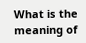What is the meaning of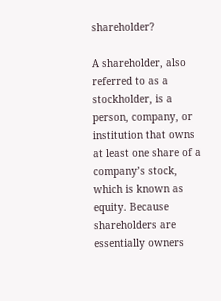shareholder?

A shareholder, also referred to as a stockholder, is a person, company, or institution that owns at least one share of a company’s stock, which is known as equity. Because shareholders are essentially owners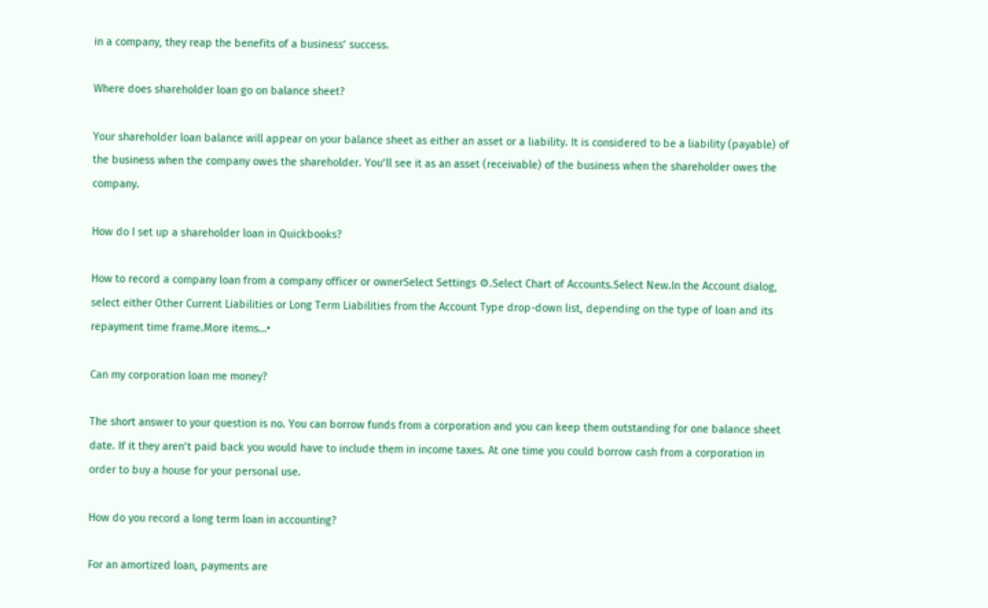in a company, they reap the benefits of a business’ success.

Where does shareholder loan go on balance sheet?

Your shareholder loan balance will appear on your balance sheet as either an asset or a liability. It is considered to be a liability (payable) of the business when the company owes the shareholder. You’ll see it as an asset (receivable) of the business when the shareholder owes the company.

How do I set up a shareholder loan in Quickbooks?

How to record a company loan from a company officer or ownerSelect Settings ⚙.Select Chart of Accounts.Select New.In the Account dialog, select either Other Current Liabilities or Long Term Liabilities from the Account Type drop-down list, depending on the type of loan and its repayment time frame.More items…•

Can my corporation loan me money?

The short answer to your question is no. You can borrow funds from a corporation and you can keep them outstanding for one balance sheet date. If it they aren’t paid back you would have to include them in income taxes. At one time you could borrow cash from a corporation in order to buy a house for your personal use.

How do you record a long term loan in accounting?

For an amortized loan, payments are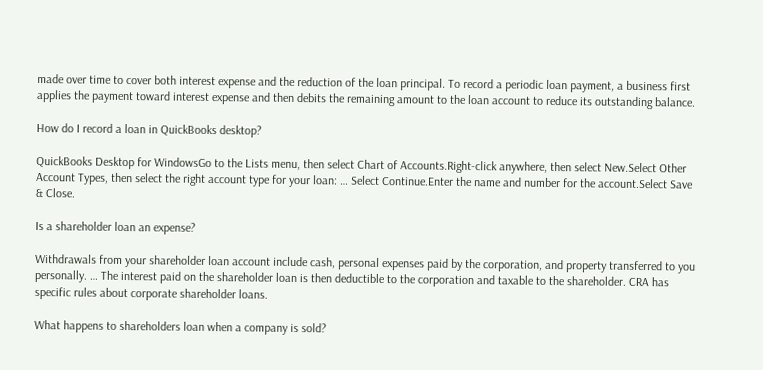made over time to cover both interest expense and the reduction of the loan principal. To record a periodic loan payment, a business first applies the payment toward interest expense and then debits the remaining amount to the loan account to reduce its outstanding balance.

How do I record a loan in QuickBooks desktop?

QuickBooks Desktop for WindowsGo to the Lists menu, then select Chart of Accounts.Right-click anywhere, then select New.Select Other Account Types, then select the right account type for your loan: … Select Continue.Enter the name and number for the account.Select Save & Close.

Is a shareholder loan an expense?

Withdrawals from your shareholder loan account include cash, personal expenses paid by the corporation, and property transferred to you personally. … The interest paid on the shareholder loan is then deductible to the corporation and taxable to the shareholder. CRA has specific rules about corporate shareholder loans.

What happens to shareholders loan when a company is sold?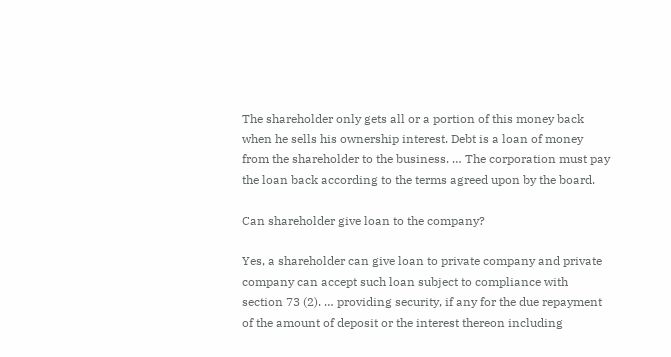The shareholder only gets all or a portion of this money back when he sells his ownership interest. Debt is a loan of money from the shareholder to the business. … The corporation must pay the loan back according to the terms agreed upon by the board.

Can shareholder give loan to the company?

Yes, a shareholder can give loan to private company and private company can accept such loan subject to compliance with section 73 (2). … providing security, if any for the due repayment of the amount of deposit or the interest thereon including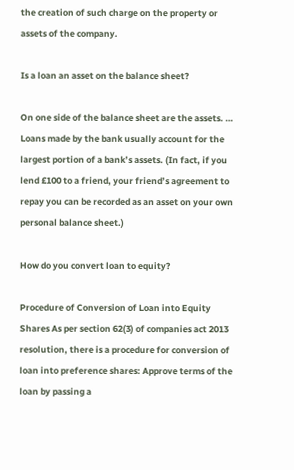the creation of such charge on the property or assets of the company.

Is a loan an asset on the balance sheet?

On one side of the balance sheet are the assets. … Loans made by the bank usually account for the largest portion of a bank’s assets. (In fact, if you lend £100 to a friend, your friend’s agreement to repay you can be recorded as an asset on your own personal balance sheet.)

How do you convert loan to equity?

Procedure of Conversion of Loan into Equity Shares As per section 62(3) of companies act 2013 resolution, there is a procedure for conversion of loan into preference shares: Approve terms of the loan by passing a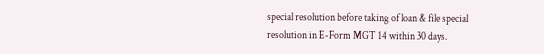special resolution before taking of loan & file special resolution in E-Form MGT 14 within 30 days.